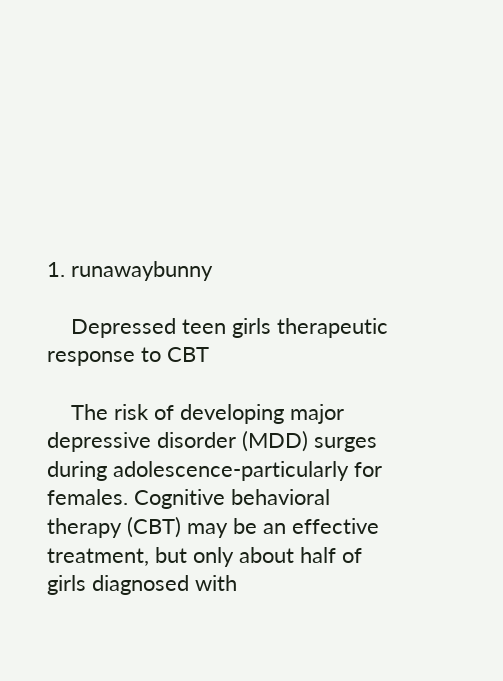1. runawaybunny

    Depressed teen girls therapeutic response to CBT

    The risk of developing major depressive disorder (MDD) surges during adolescence-particularly for females. Cognitive behavioral therapy (CBT) may be an effective treatment, but only about half of girls diagnosed with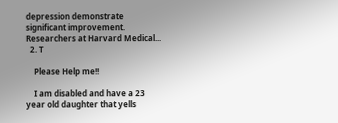depression demonstrate significant improvement. Researchers at Harvard Medical...
  2. T

    Please Help me!!

    I am disabled and have a 23 year old daughter that yells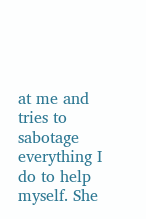at me and tries to sabotage everything I do to help myself. She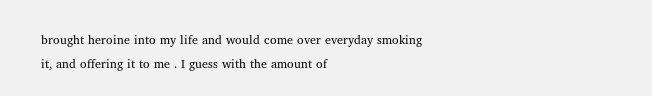brought heroine into my life and would come over everyday smoking it, and offering it to me . I guess with the amount of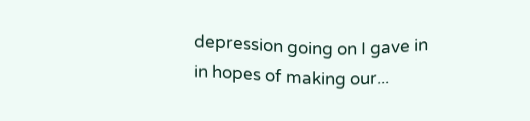depression going on I gave in in hopes of making our...